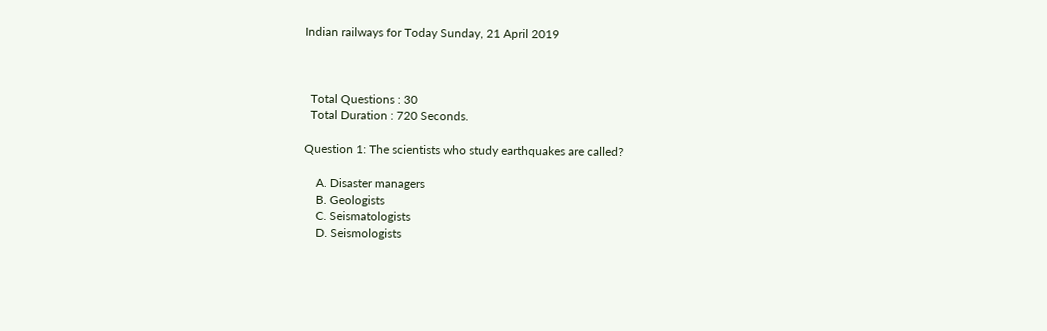Indian railways for Today Sunday, 21 April 2019



  Total Questions : 30
  Total Duration : 720 Seconds.

Question 1: The scientists who study earthquakes are called?

    A. Disaster managers
    B. Geologists
    C. Seismatologists
    D. Seismologists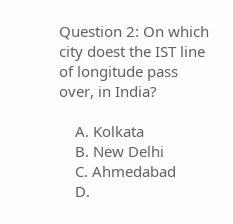Question 2: On which city doest the IST line of longitude pass over, in India?

    A. Kolkata
    B. New Delhi
    C. Ahmedabad
    D.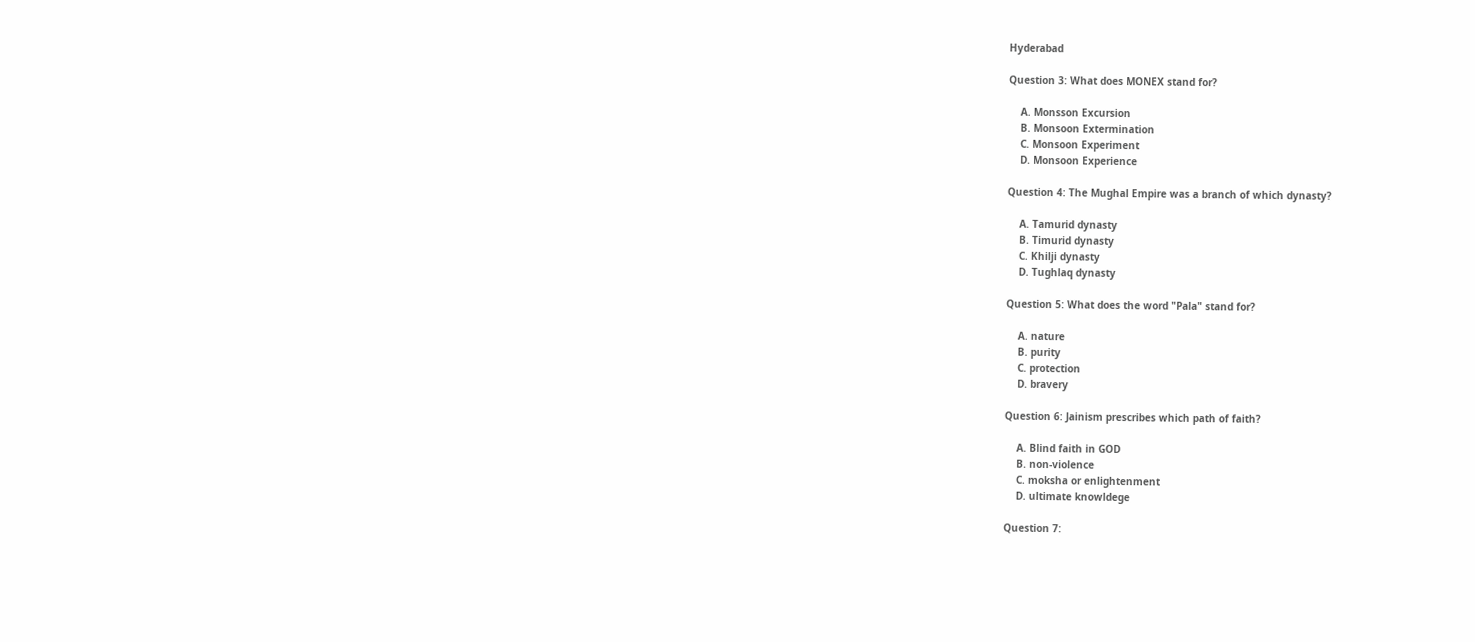Hyderabad

Question 3: What does MONEX stand for?

    A. Monsson Excursion
    B. Monsoon Extermination
    C. Monsoon Experiment
    D. Monsoon Experience

Question 4: The Mughal Empire was a branch of which dynasty?

    A. Tamurid dynasty
    B. Timurid dynasty
    C. Khilji dynasty
    D. Tughlaq dynasty

Question 5: What does the word "Pala" stand for?

    A. nature
    B. purity
    C. protection
    D. bravery

Question 6: Jainism prescribes which path of faith?

    A. Blind faith in GOD
    B. non-violence
    C. moksha or enlightenment
    D. ultimate knowldege

Question 7: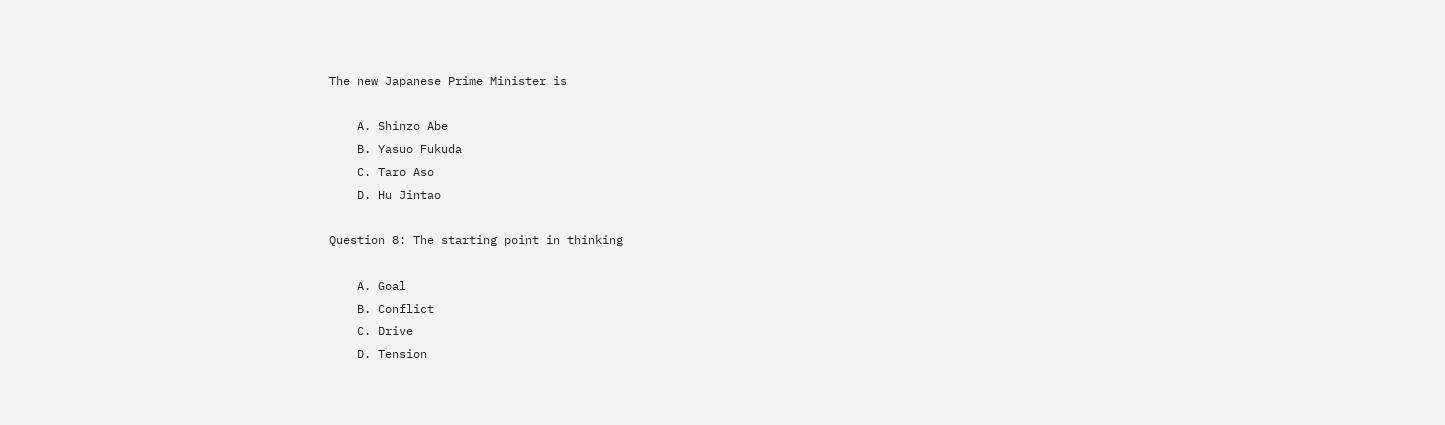The new Japanese Prime Minister is

    A. Shinzo Abe
    B. Yasuo Fukuda
    C. Taro Aso
    D. Hu Jintao

Question 8: The starting point in thinking

    A. Goal
    B. Conflict
    C. Drive
    D. Tension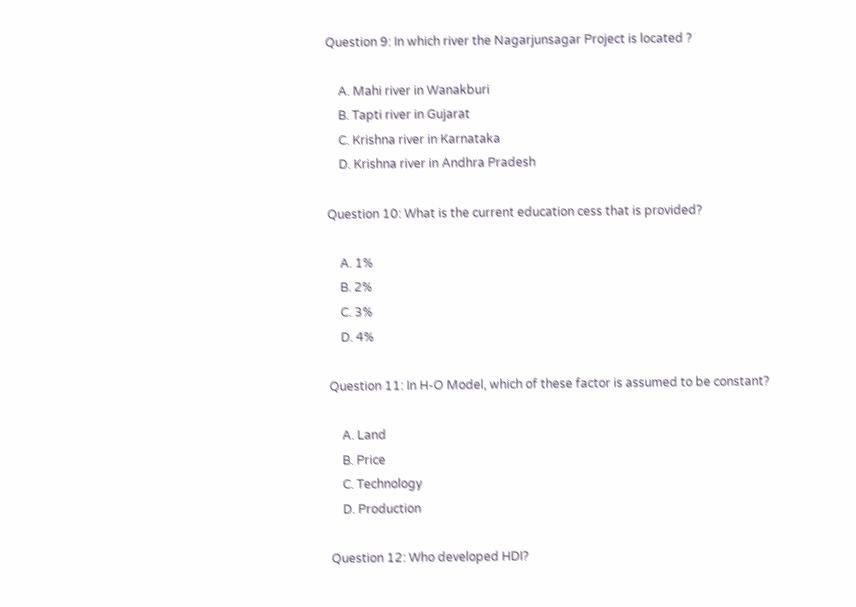Question 9: In which river the Nagarjunsagar Project is located ?

    A. Mahi river in Wanakburi
    B. Tapti river in Gujarat
    C. Krishna river in Karnataka
    D. Krishna river in Andhra Pradesh

Question 10: What is the current education cess that is provided?

    A. 1%
    B. 2%
    C. 3%
    D. 4%

Question 11: In H-O Model, which of these factor is assumed to be constant?

    A. Land
    B. Price
    C. Technology
    D. Production

Question 12: Who developed HDI?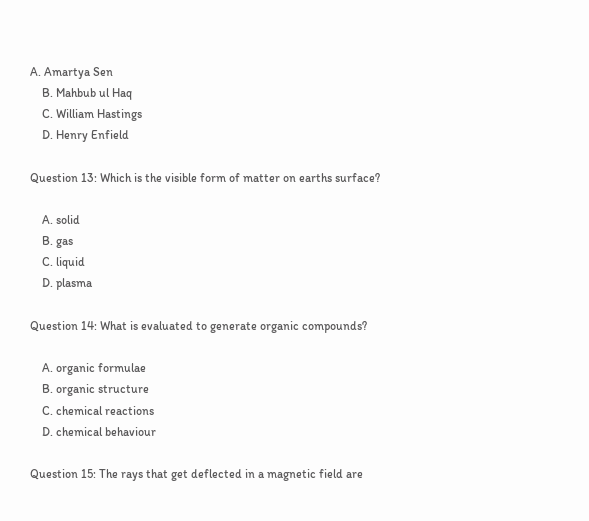A. Amartya Sen
    B. Mahbub ul Haq
    C. William Hastings
    D. Henry Enfield

Question 13: Which is the visible form of matter on earths surface?

    A. solid
    B. gas
    C. liquid
    D. plasma

Question 14: What is evaluated to generate organic compounds?

    A. organic formulae
    B. organic structure
    C. chemical reactions
    D. chemical behaviour

Question 15: The rays that get deflected in a magnetic field are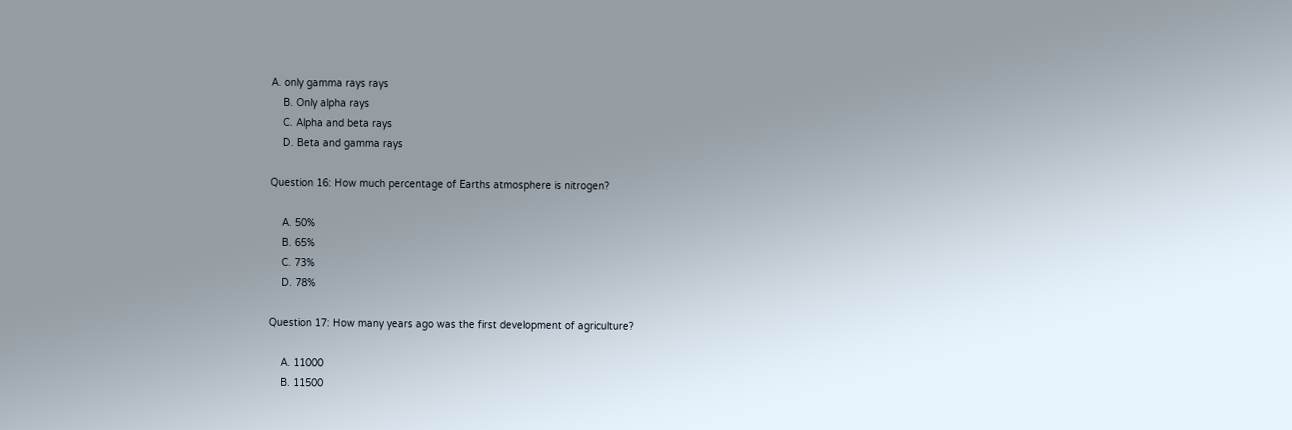A. only gamma rays rays
    B. Only alpha rays
    C. Alpha and beta rays
    D. Beta and gamma rays

Question 16: How much percentage of Earths atmosphere is nitrogen?

    A. 50%
    B. 65%
    C. 73%
    D. 78%

Question 17: How many years ago was the first development of agriculture?

    A. 11000
    B. 11500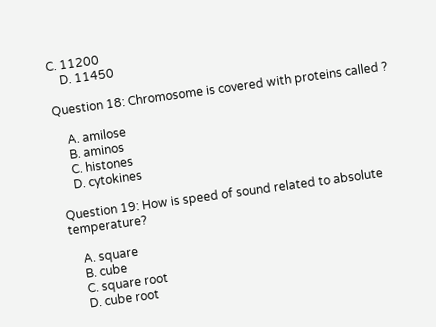C. 11200
    D. 11450

Question 18: Chromosome is covered with proteins called ?

    A. amilose
    B. aminos
    C. histones
    D. cytokines

Question 19: How is speed of sound related to absolute temperature?

    A. square
    B. cube
    C. square root
    D. cube root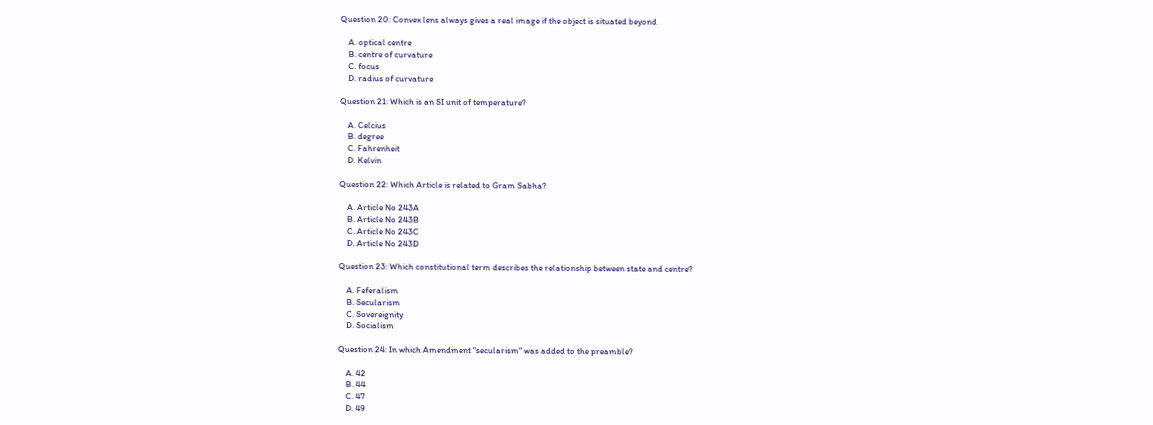Question 20: Convex lens always gives a real image if the object is situated beyond

    A. optical centre
    B. centre of curvature
    C. focus
    D. radius of curvature

Question 21: Which is an SI unit of temperature?

    A. Celcius
    B. degree
    C. Fahrenheit
    D. Kelvin

Question 22: Which Article is related to Gram Sabha?

    A. Article No 243A
    B. Article No 243B
    C. Article No 243C
    D. Article No 243D

Question 23: Which constitutional term describes the relationship between state and centre?

    A. Feferalism
    B. Secularism
    C. Sovereignity
    D. Socialism

Question 24: In which Amendment "secularism" was added to the preamble?

    A. 42
    B. 44
    C. 47
    D. 49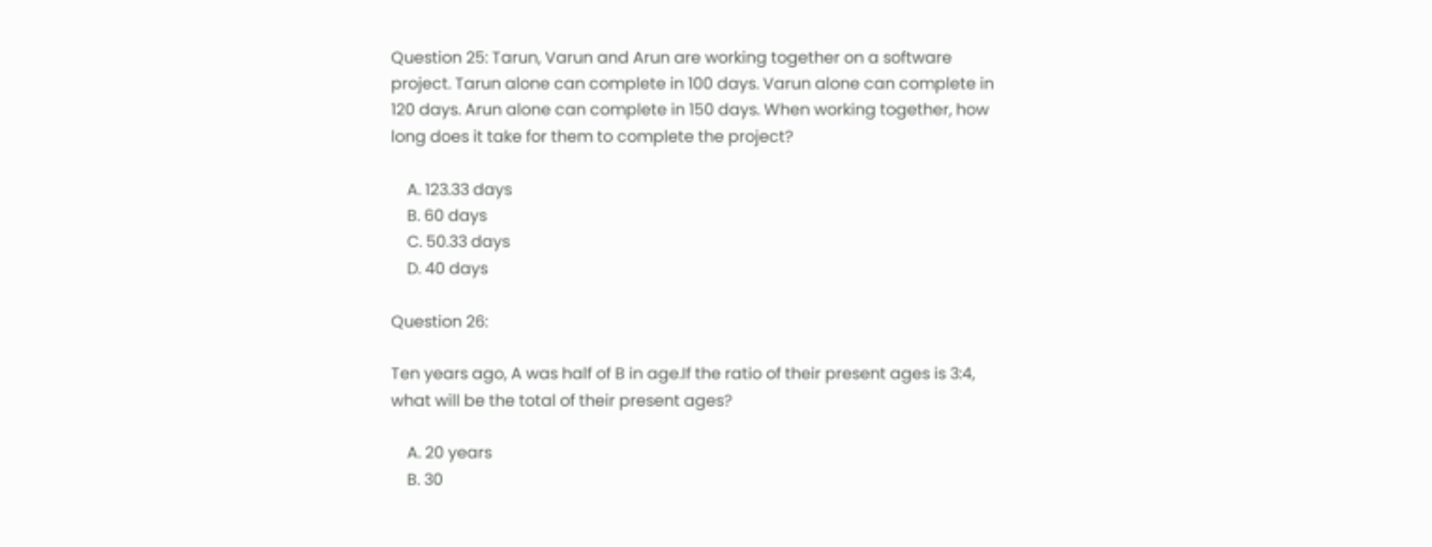Question 25: Tarun, Varun and Arun are working together on a software project. Tarun alone can complete in 100 days. Varun alone can complete in 120 days. Arun alone can complete in 150 days. When working together, how long does it take for them to complete the project?

    A. 123.33 days
    B. 60 days
    C. 50.33 days
    D. 40 days

Question 26:

Ten years ago, A was half of B in age.If the ratio of their present ages is 3:4, what will be the total of their present ages?

    A. 20 years
    B. 30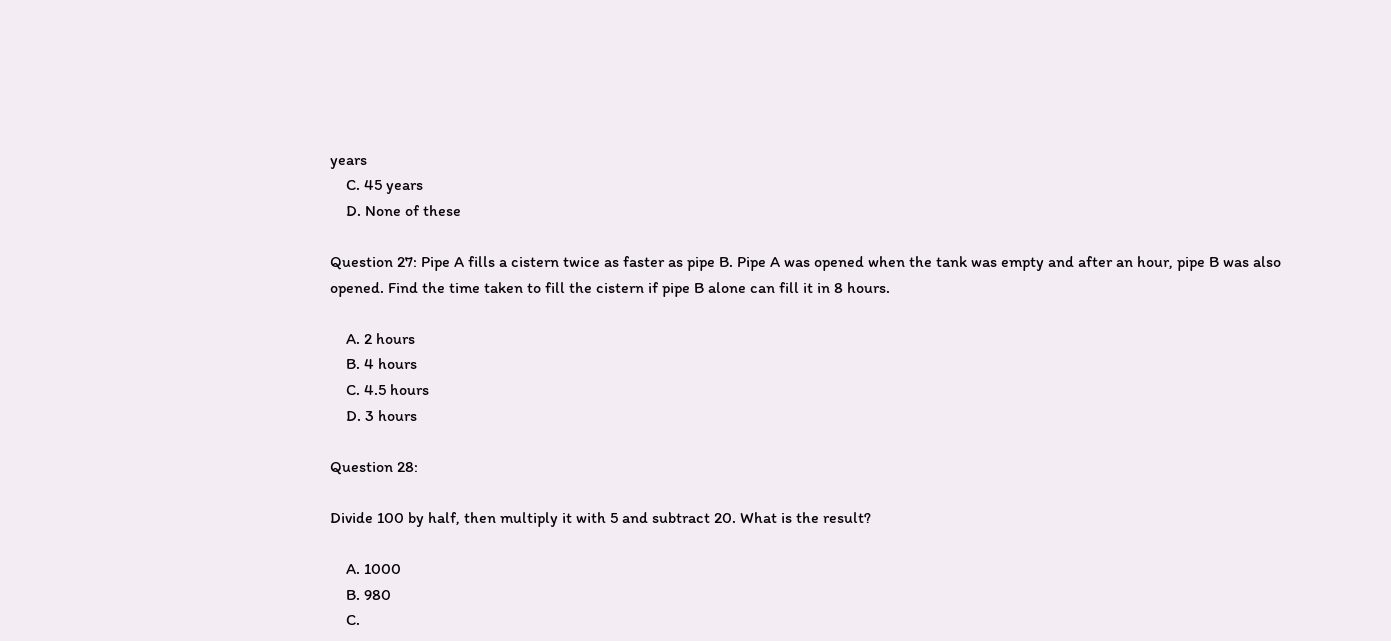years
    C. 45 years
    D. None of these

Question 27: Pipe A fills a cistern twice as faster as pipe B. Pipe A was opened when the tank was empty and after an hour, pipe B was also opened. Find the time taken to fill the cistern if pipe B alone can fill it in 8 hours.

    A. 2 hours
    B. 4 hours
    C. 4.5 hours
    D. 3 hours

Question 28:

Divide 100 by half, then multiply it with 5 and subtract 20. What is the result?

    A. 1000
    B. 980
    C.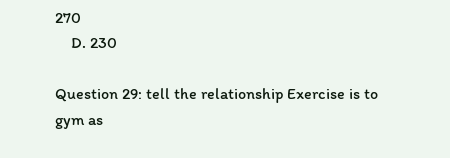270
    D. 230

Question 29: tell the relationship Exercise is to gym as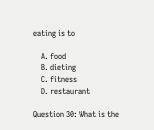eating is to

    A. food
    B. dieting
    C. fitness
    D. restaurant

Question 30: What is the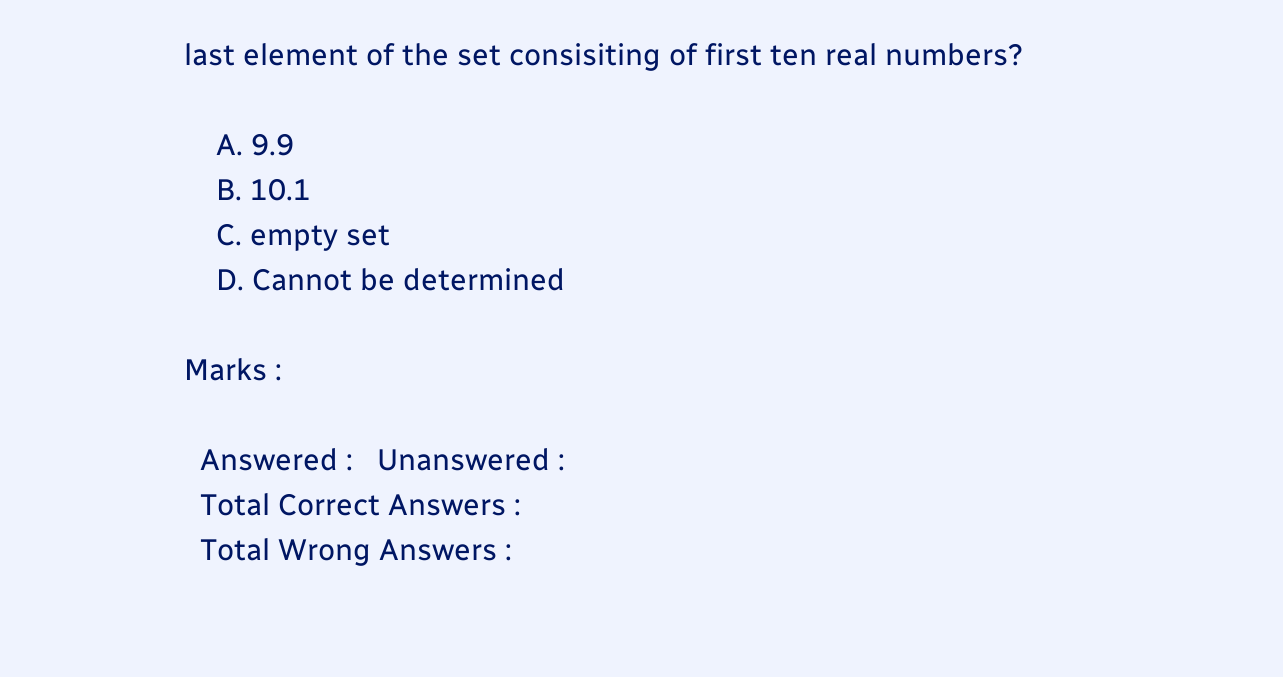last element of the set consisiting of first ten real numbers?

    A. 9.9
    B. 10.1
    C. empty set
    D. Cannot be determined

Marks :

  Answered :   Unanswered :
  Total Correct Answers :
  Total Wrong Answers :